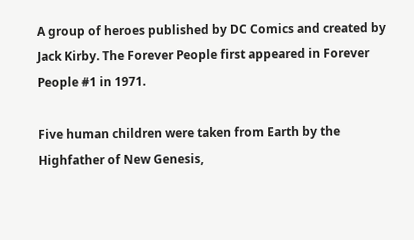A group of heroes published by DC Comics and created by Jack Kirby. The Forever People first appeared in Forever People #1 in 1971.

Five human children were taken from Earth by the Highfather of New Genesis,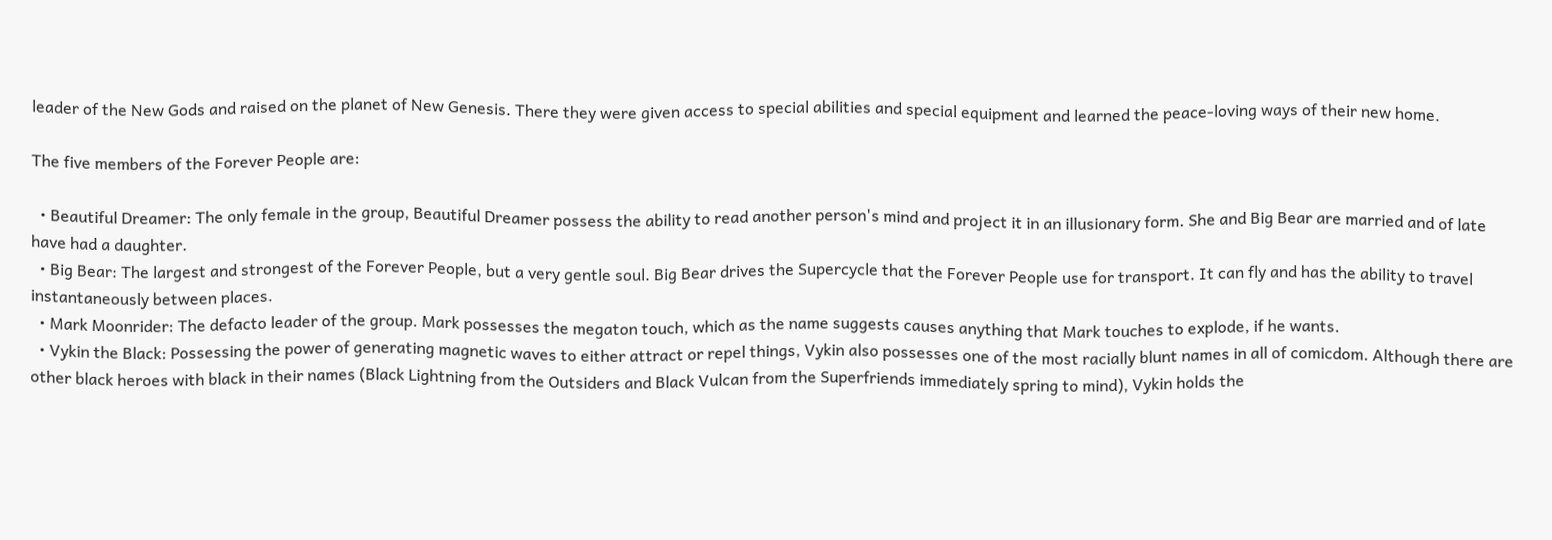leader of the New Gods and raised on the planet of New Genesis. There they were given access to special abilities and special equipment and learned the peace-loving ways of their new home.

The five members of the Forever People are:

  • Beautiful Dreamer: The only female in the group, Beautiful Dreamer possess the ability to read another person's mind and project it in an illusionary form. She and Big Bear are married and of late have had a daughter.
  • Big Bear: The largest and strongest of the Forever People, but a very gentle soul. Big Bear drives the Supercycle that the Forever People use for transport. It can fly and has the ability to travel instantaneously between places.
  • Mark Moonrider: The defacto leader of the group. Mark possesses the megaton touch, which as the name suggests causes anything that Mark touches to explode, if he wants.
  • Vykin the Black: Possessing the power of generating magnetic waves to either attract or repel things, Vykin also possesses one of the most racially blunt names in all of comicdom. Although there are other black heroes with black in their names (Black Lightning from the Outsiders and Black Vulcan from the Superfriends immediately spring to mind), Vykin holds the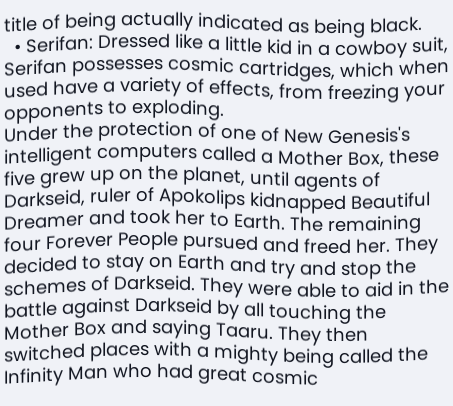title of being actually indicated as being black.
  • Serifan: Dressed like a little kid in a cowboy suit, Serifan possesses cosmic cartridges, which when used have a variety of effects, from freezing your opponents to exploding.
Under the protection of one of New Genesis's intelligent computers called a Mother Box, these five grew up on the planet, until agents of Darkseid, ruler of Apokolips kidnapped Beautiful Dreamer and took her to Earth. The remaining four Forever People pursued and freed her. They decided to stay on Earth and try and stop the schemes of Darkseid. They were able to aid in the battle against Darkseid by all touching the Mother Box and saying Taaru. They then switched places with a mighty being called the Infinity Man who had great cosmic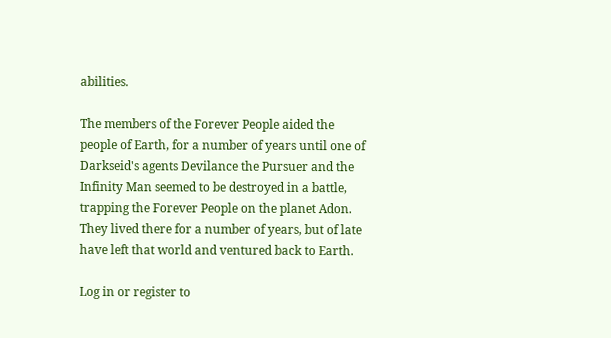abilities.

The members of the Forever People aided the people of Earth, for a number of years until one of Darkseid's agents Devilance the Pursuer and the Infinity Man seemed to be destroyed in a battle, trapping the Forever People on the planet Adon. They lived there for a number of years, but of late have left that world and ventured back to Earth.

Log in or register to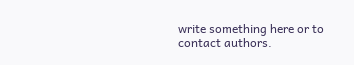write something here or to contact authors.